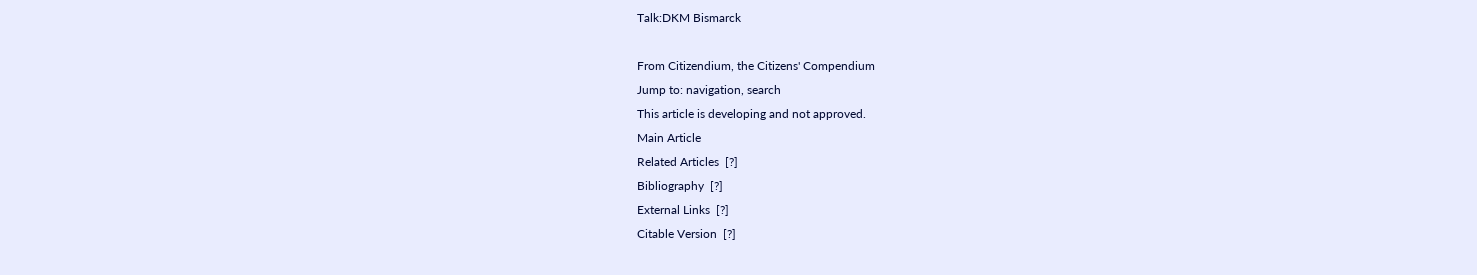Talk:DKM Bismarck

From Citizendium, the Citizens' Compendium
Jump to: navigation, search
This article is developing and not approved.
Main Article
Related Articles  [?]
Bibliography  [?]
External Links  [?]
Citable Version  [?]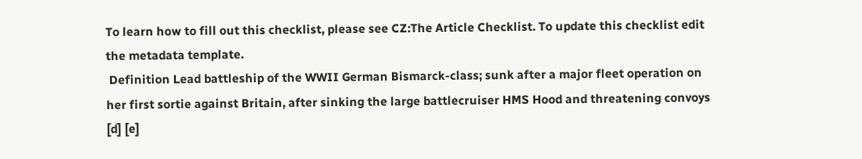To learn how to fill out this checklist, please see CZ:The Article Checklist. To update this checklist edit the metadata template.
 Definition Lead battleship of the WWII German Bismarck-class; sunk after a major fleet operation on her first sortie against Britain, after sinking the large battlecruiser HMS Hood and threatening convoys [d] [e]